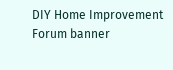DIY Home Improvement Forum banner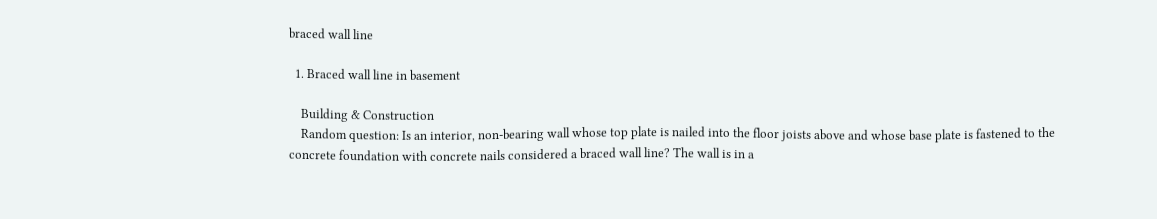braced wall line

  1. Braced wall line in basement

    Building & Construction
    Random question: Is an interior, non-bearing wall whose top plate is nailed into the floor joists above and whose base plate is fastened to the concrete foundation with concrete nails considered a braced wall line? The wall is in a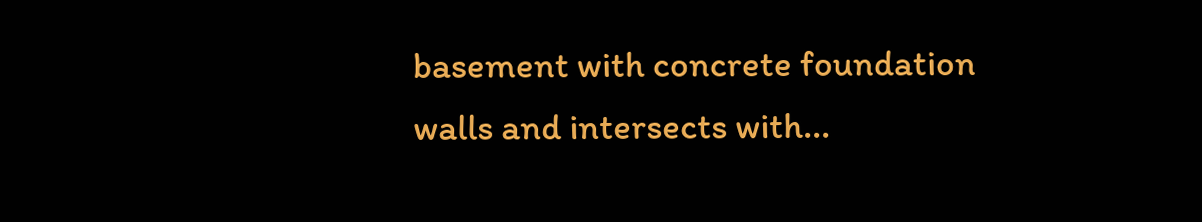basement with concrete foundation walls and intersects with...